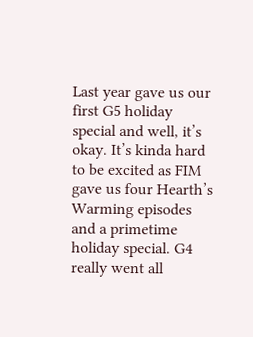Last year gave us our first G5 holiday special and well, it’s okay. It’s kinda hard to be excited as FIM gave us four Hearth’s Warming episodes and a primetime holiday special. G4 really went all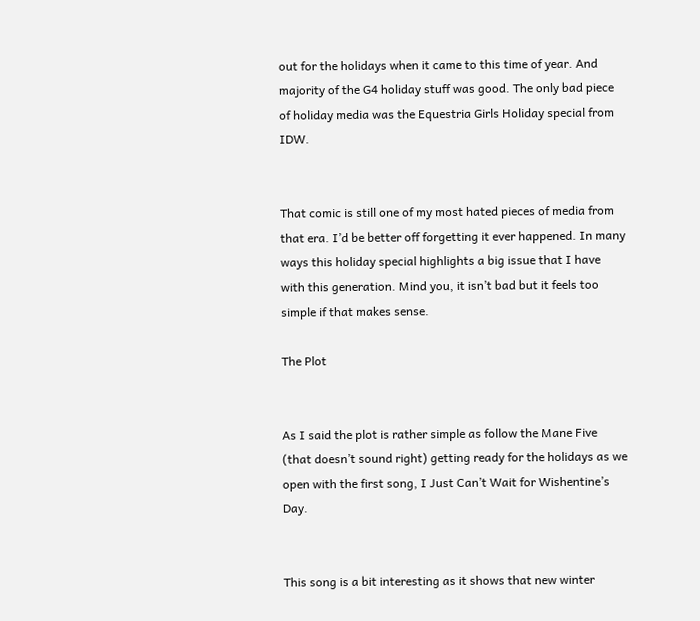out for the holidays when it came to this time of year. And majority of the G4 holiday stuff was good. The only bad piece of holiday media was the Equestria Girls Holiday special from IDW.


That comic is still one of my most hated pieces of media from that era. I’d be better off forgetting it ever happened. In many ways this holiday special highlights a big issue that I have with this generation. Mind you, it isn’t bad but it feels too simple if that makes sense.

The Plot


As I said the plot is rather simple as follow the Mane Five (that doesn’t sound right) getting ready for the holidays as we open with the first song, I Just Can’t Wait for Wishentine’s Day.


This song is a bit interesting as it shows that new winter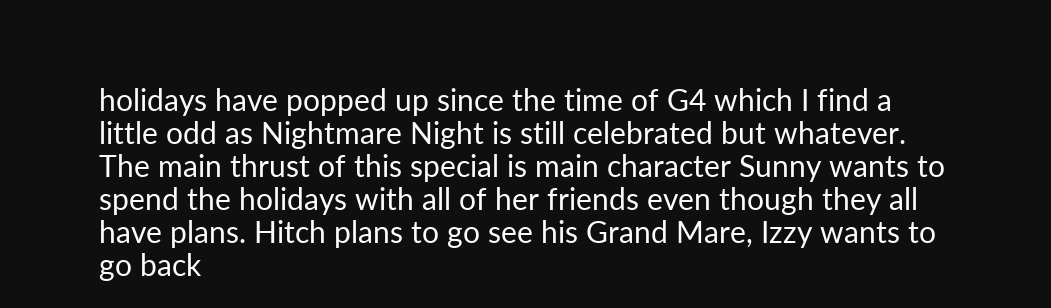holidays have popped up since the time of G4 which I find a little odd as Nightmare Night is still celebrated but whatever.  The main thrust of this special is main character Sunny wants to spend the holidays with all of her friends even though they all have plans. Hitch plans to go see his Grand Mare, Izzy wants to go back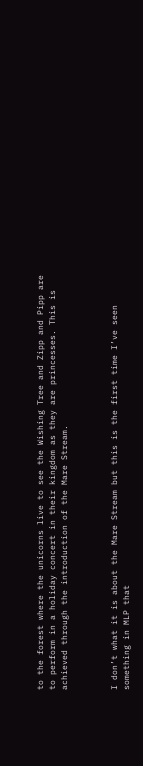to the forest where the unicorns live to see the Wishing Tree and Zipp and Pipp are to perform in a holiday concert in their kingdom as they are princesses. This is achieved through the introduction of the Mare Stream.



I don’t what it is about the Mare Stream but this is the first time I’ve seen something in MLP that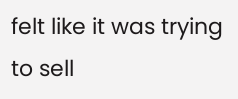felt like it was trying to sell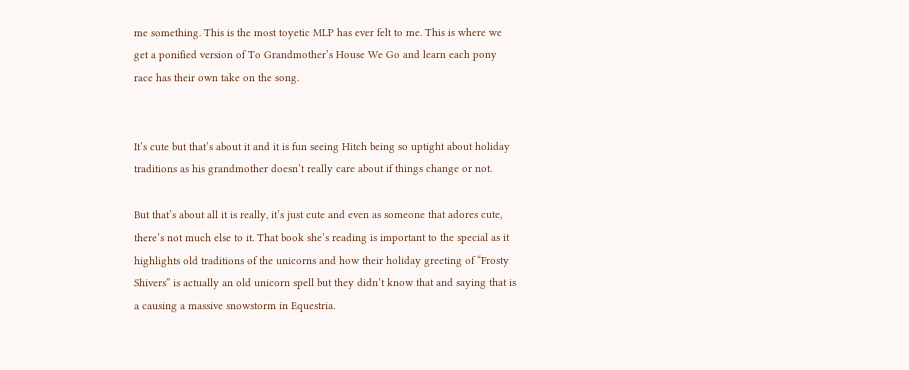me something. This is the most toyetic MLP has ever felt to me. This is where we get a ponified version of To Grandmother’s House We Go and learn each pony race has their own take on the song.


It’s cute but that’s about it and it is fun seeing Hitch being so uptight about holiday traditions as his grandmother doesn’t really care about if things change or not.

But that’s about all it is really, it’s just cute and even as someone that adores cute, there’s not much else to it. That book she’s reading is important to the special as it highlights old traditions of the unicorns and how their holiday greeting of “Frosty Shivers” is actually an old unicorn spell but they didn’t know that and saying that is a causing a massive snowstorm in Equestria.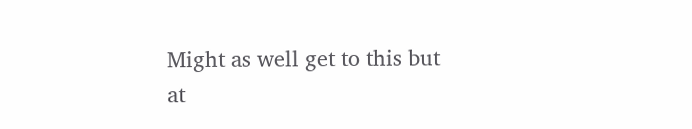Might as well get to this but at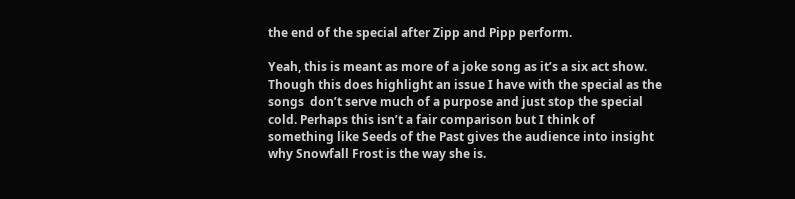the end of the special after Zipp and Pipp perform.

Yeah, this is meant as more of a joke song as it’s a six act show. Though this does highlight an issue I have with the special as the songs  don’t serve much of a purpose and just stop the special cold. Perhaps this isn’t a fair comparison but I think of something like Seeds of the Past gives the audience into insight why Snowfall Frost is the way she is.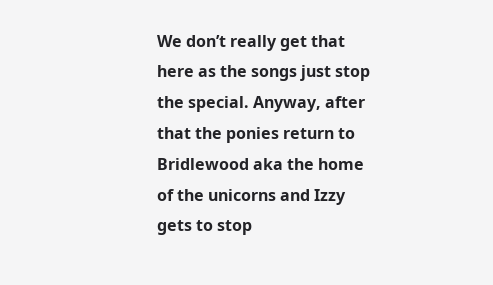We don’t really get that here as the songs just stop the special. Anyway, after that the ponies return to Bridlewood aka the home of the unicorns and Izzy gets to stop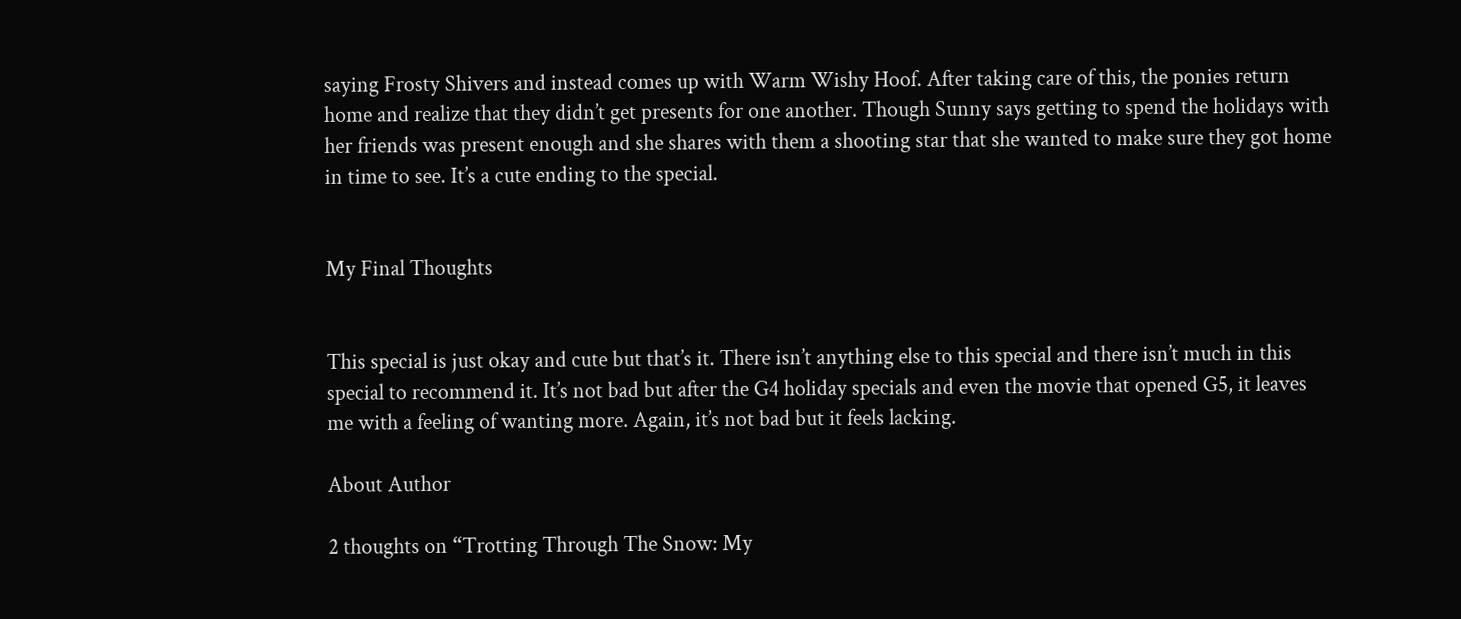saying Frosty Shivers and instead comes up with Warm Wishy Hoof. After taking care of this, the ponies return home and realize that they didn’t get presents for one another. Though Sunny says getting to spend the holidays with her friends was present enough and she shares with them a shooting star that she wanted to make sure they got home in time to see. It’s a cute ending to the special.


My Final Thoughts


This special is just okay and cute but that’s it. There isn’t anything else to this special and there isn’t much in this special to recommend it. It’s not bad but after the G4 holiday specials and even the movie that opened G5, it leaves me with a feeling of wanting more. Again, it’s not bad but it feels lacking.

About Author

2 thoughts on “Trotting Through The Snow: My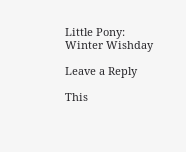Little Pony: Winter Wishday

Leave a Reply

This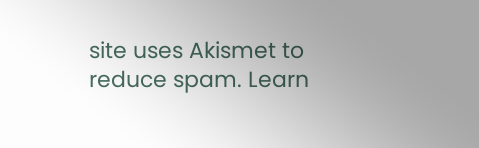site uses Akismet to reduce spam. Learn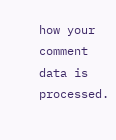how your comment data is processed.